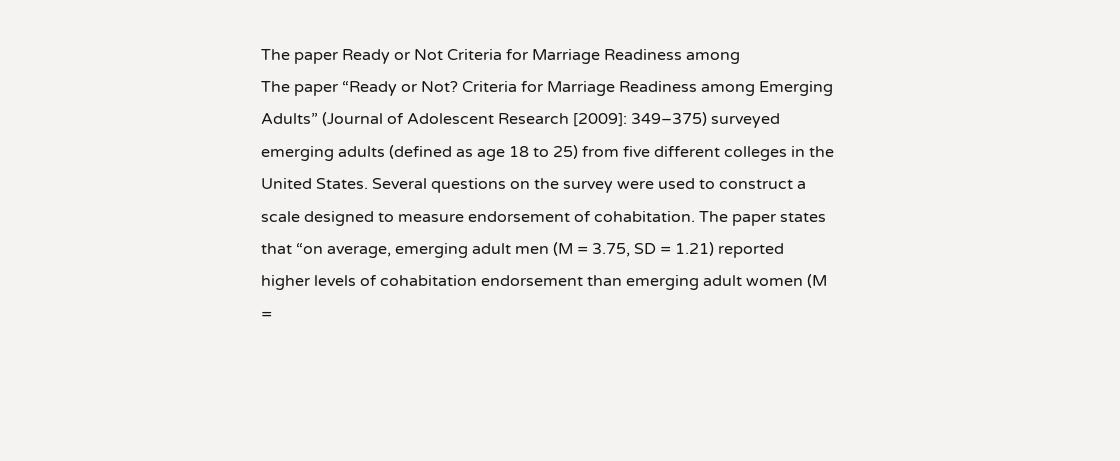The paper Ready or Not Criteria for Marriage Readiness among
The paper “Ready or Not? Criteria for Marriage Readiness among Emerging Adults” (Journal of Adolescent Research [2009]: 349–375) surveyed emerging adults (defined as age 18 to 25) from five different colleges in the United States. Several questions on the survey were used to construct a scale designed to measure endorsement of cohabitation. The paper states that “on average, emerging adult men (M = 3.75, SD = 1.21) reported higher levels of cohabitation endorsement than emerging adult women (M =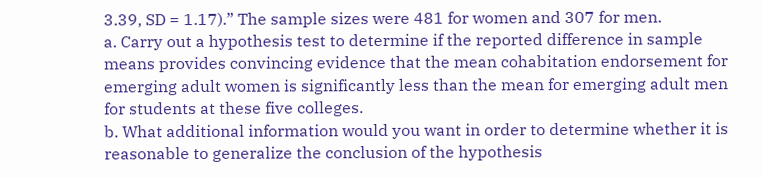3.39, SD = 1.17).” The sample sizes were 481 for women and 307 for men.
a. Carry out a hypothesis test to determine if the reported difference in sample means provides convincing evidence that the mean cohabitation endorsement for emerging adult women is significantly less than the mean for emerging adult men for students at these five colleges.
b. What additional information would you want in order to determine whether it is reasonable to generalize the conclusion of the hypothesis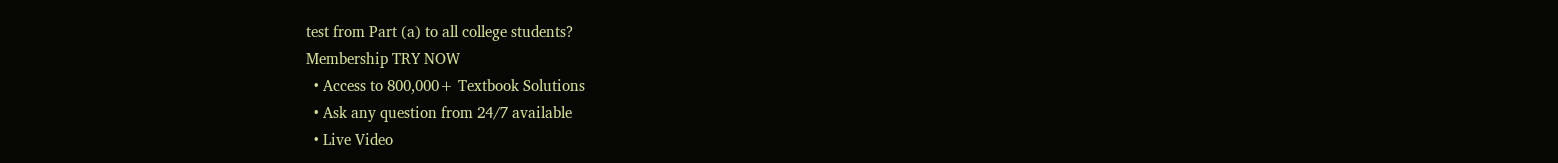test from Part (a) to all college students?
Membership TRY NOW
  • Access to 800,000+ Textbook Solutions
  • Ask any question from 24/7 available
  • Live Video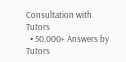Consultation with Tutors
  • 50,000+ Answers by Tutors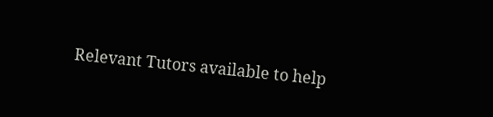Relevant Tutors available to help